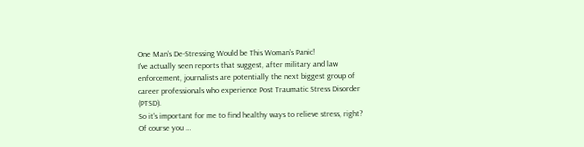One Man’s De-Stressing Would be This Woman’s Panic!
I've actually seen reports that suggest, after military and law enforcement, journalists are potentially the next biggest group of career professionals who experience Post Traumatic Stress Disorder (PTSD).
So it's important for me to find healthy ways to relieve stress, right?
Of course you …